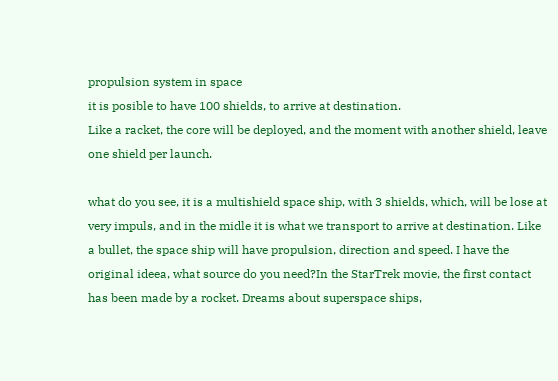propulsion system in space
it is posible to have 100 shields, to arrive at destination.
Like a racket, the core will be deployed, and the moment with another shield, leave one shield per launch.

what do you see, it is a multishield space ship, with 3 shields, which, will be lose at very impuls, and in the midle it is what we transport to arrive at destination. Like a bullet, the space ship will have propulsion, direction and speed. I have the original ideea, what source do you need?In the StarTrek movie, the first contact has been made by a rocket. Dreams about superspace ships,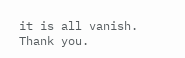it is all vanish.
Thank you.